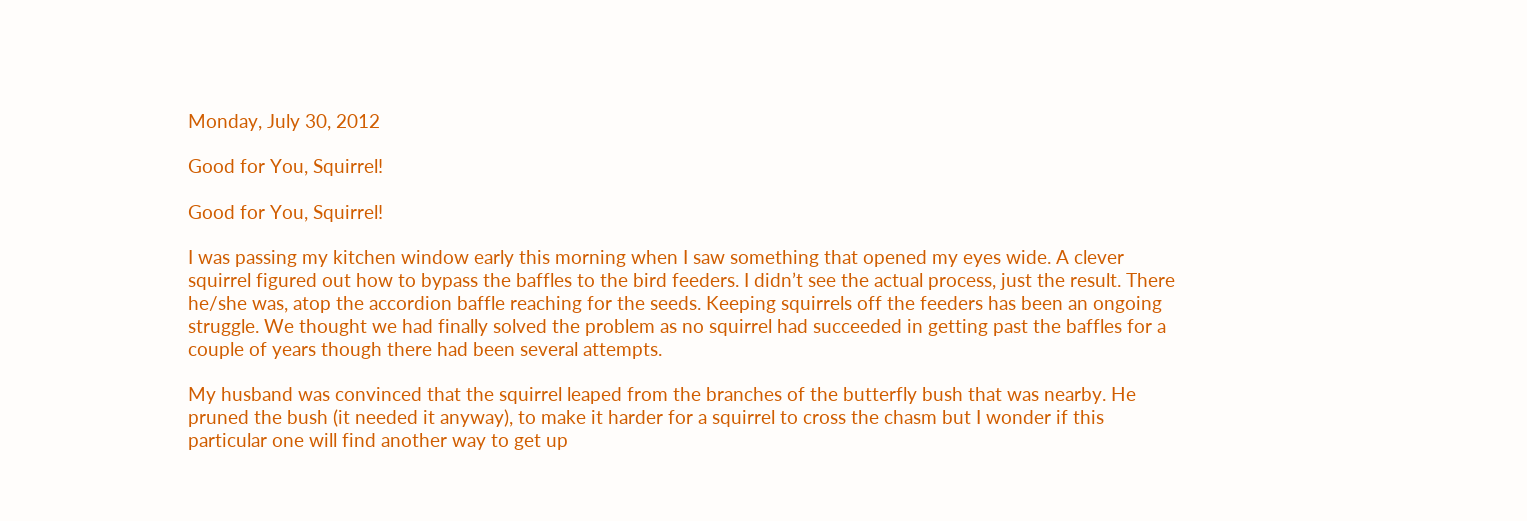Monday, July 30, 2012

Good for You, Squirrel!

Good for You, Squirrel!

I was passing my kitchen window early this morning when I saw something that opened my eyes wide. A clever squirrel figured out how to bypass the baffles to the bird feeders. I didn’t see the actual process, just the result. There he/she was, atop the accordion baffle reaching for the seeds. Keeping squirrels off the feeders has been an ongoing struggle. We thought we had finally solved the problem as no squirrel had succeeded in getting past the baffles for a couple of years though there had been several attempts.

My husband was convinced that the squirrel leaped from the branches of the butterfly bush that was nearby. He pruned the bush (it needed it anyway), to make it harder for a squirrel to cross the chasm but I wonder if this particular one will find another way to get up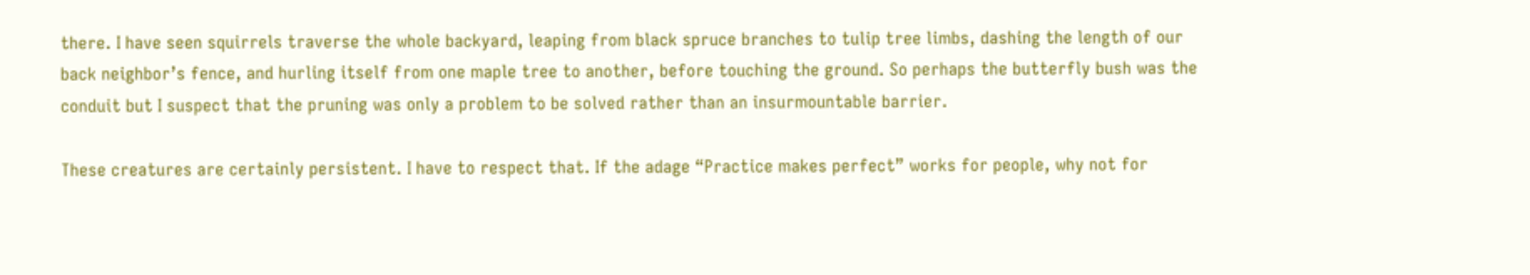there. I have seen squirrels traverse the whole backyard, leaping from black spruce branches to tulip tree limbs, dashing the length of our back neighbor’s fence, and hurling itself from one maple tree to another, before touching the ground. So perhaps the butterfly bush was the conduit but I suspect that the pruning was only a problem to be solved rather than an insurmountable barrier.

These creatures are certainly persistent. I have to respect that. If the adage “Practice makes perfect” works for people, why not for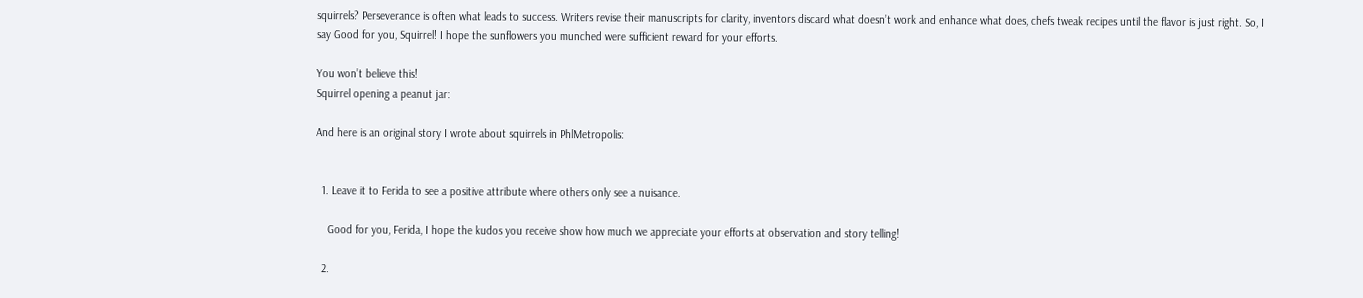squirrels? Perseverance is often what leads to success. Writers revise their manuscripts for clarity, inventors discard what doesn’t work and enhance what does, chefs tweak recipes until the flavor is just right. So, I say Good for you, Squirrel! I hope the sunflowers you munched were sufficient reward for your efforts.

You won’t believe this!
Squirrel opening a peanut jar:

And here is an original story I wrote about squirrels in PhlMetropolis:


  1. Leave it to Ferida to see a positive attribute where others only see a nuisance.

    Good for you, Ferida, I hope the kudos you receive show how much we appreciate your efforts at observation and story telling!

  2.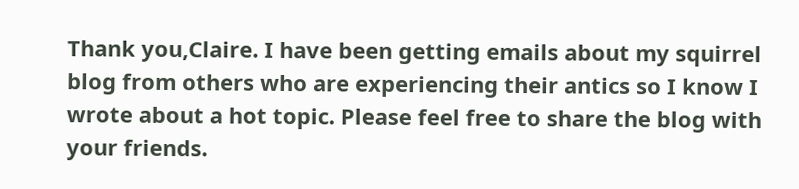Thank you,Claire. I have been getting emails about my squirrel blog from others who are experiencing their antics so I know I wrote about a hot topic. Please feel free to share the blog with your friends.